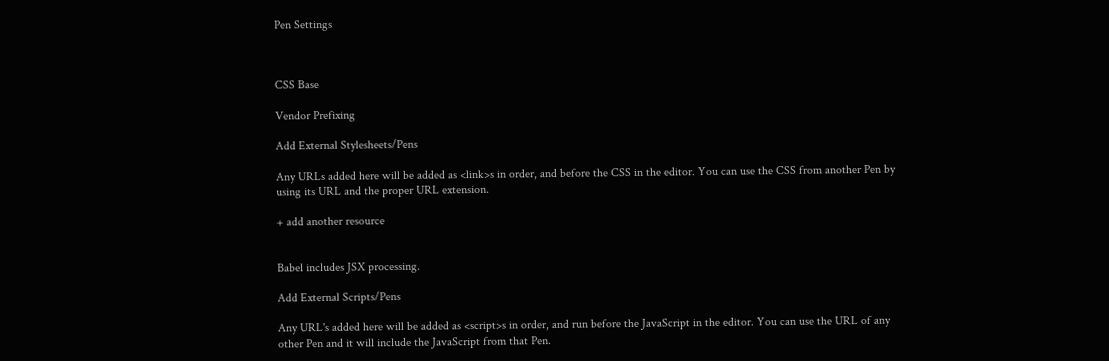Pen Settings



CSS Base

Vendor Prefixing

Add External Stylesheets/Pens

Any URLs added here will be added as <link>s in order, and before the CSS in the editor. You can use the CSS from another Pen by using its URL and the proper URL extension.

+ add another resource


Babel includes JSX processing.

Add External Scripts/Pens

Any URL's added here will be added as <script>s in order, and run before the JavaScript in the editor. You can use the URL of any other Pen and it will include the JavaScript from that Pen.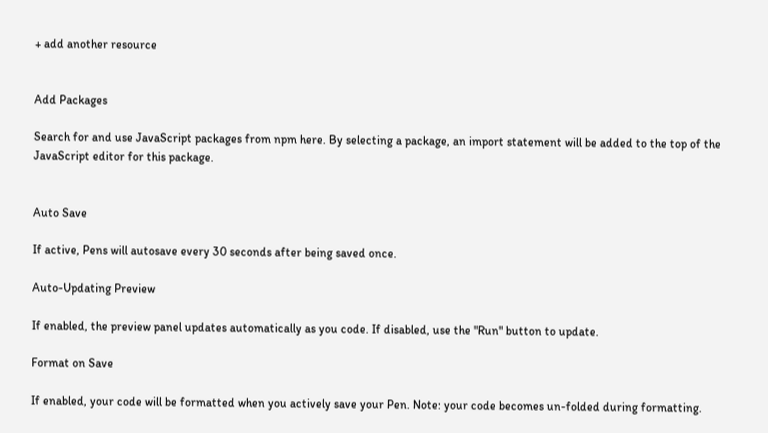+ add another resource


Add Packages

Search for and use JavaScript packages from npm here. By selecting a package, an import statement will be added to the top of the JavaScript editor for this package.


Auto Save

If active, Pens will autosave every 30 seconds after being saved once.

Auto-Updating Preview

If enabled, the preview panel updates automatically as you code. If disabled, use the "Run" button to update.

Format on Save

If enabled, your code will be formatted when you actively save your Pen. Note: your code becomes un-folded during formatting.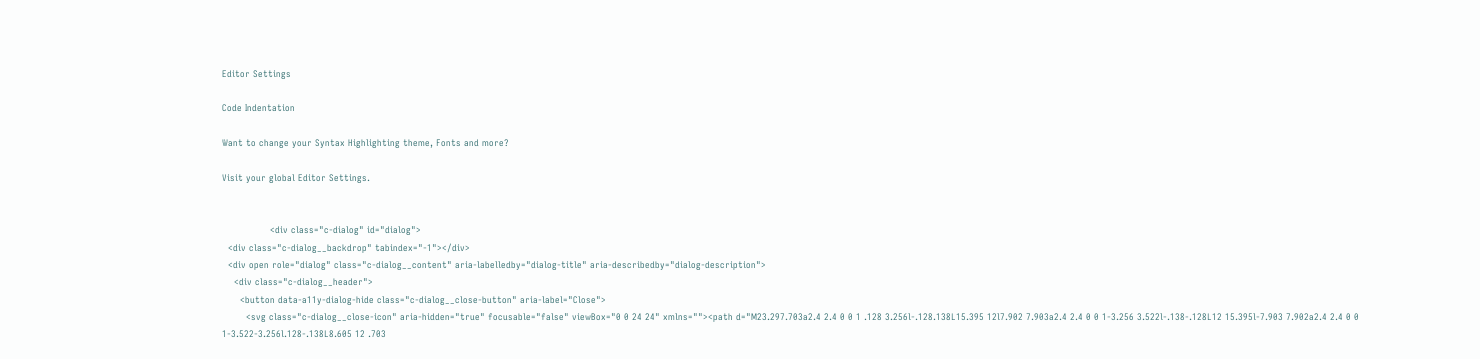Editor Settings

Code Indentation

Want to change your Syntax Highlighting theme, Fonts and more?

Visit your global Editor Settings.


                <div class="c-dialog" id="dialog">
  <div class="c-dialog__backdrop" tabindex="-1"></div>
  <div open role="dialog" class="c-dialog__content" aria-labelledby="dialog-title" aria-describedby="dialog-description">
    <div class="c-dialog__header">
      <button data-a11y-dialog-hide class="c-dialog__close-button" aria-label="Close">
        <svg class="c-dialog__close-icon" aria-hidden="true" focusable="false" viewBox="0 0 24 24" xmlns=""><path d="M23.297.703a2.4 2.4 0 0 1 .128 3.256l-.128.138L15.395 12l7.902 7.903a2.4 2.4 0 0 1-3.256 3.522l-.138-.128L12 15.395l-7.903 7.902a2.4 2.4 0 0 1-3.522-3.256l.128-.138L8.605 12 .703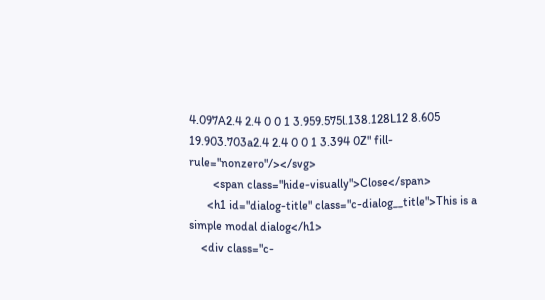4.097A2.4 2.4 0 0 1 3.959.575l.138.128L12 8.605 19.903.703a2.4 2.4 0 0 1 3.394 0Z" fill-rule="nonzero"/></svg>
        <span class="hide-visually">Close</span>
      <h1 id="dialog-title" class="c-dialog__title">This is a simple modal dialog</h1>
    <div class="c-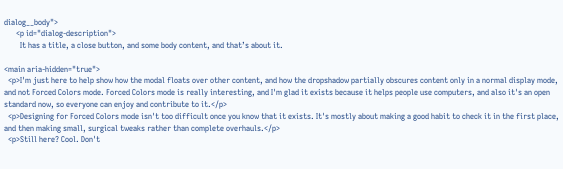dialog__body">
      <p id="dialog-description">
        It has a title, a close button, and some body content, and that’s about it.

<main aria-hidden="true">
  <p>I'm just here to help show how the modal floats over other content, and how the dropshadow partially obscures content only in a normal display mode, and not Forced Colors mode. Forced Colors mode is really interesting, and I'm glad it exists because it helps people use computers, and also it's an open standard now, so everyone can enjoy and contribute to it.</p>
  <p>Designing for Forced Colors mode isn't too difficult once you know that it exists. It's mostly about making a good habit to check it in the first place, and then making small, surgical tweaks rather than complete overhauls.</p>
  <p>Still here? Cool. Don't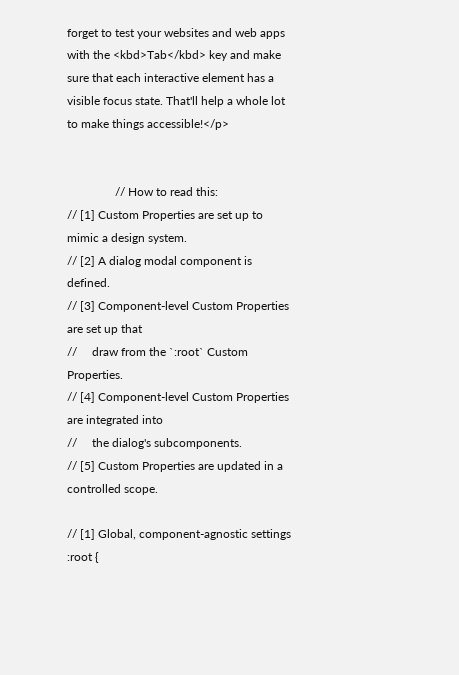forget to test your websites and web apps with the <kbd>Tab</kbd> key and make sure that each interactive element has a visible focus state. That'll help a whole lot to make things accessible!</p>


                // How to read this:
// [1] Custom Properties are set up to mimic a design system.
// [2] A dialog modal component is defined.
// [3] Component-level Custom Properties are set up that
//     draw from the `:root` Custom Properties.
// [4] Component-level Custom Properties are integrated into
//     the dialog's subcomponents.
// [5] Custom Properties are updated in a controlled scope.

// [1] Global, component-agnostic settings
:root {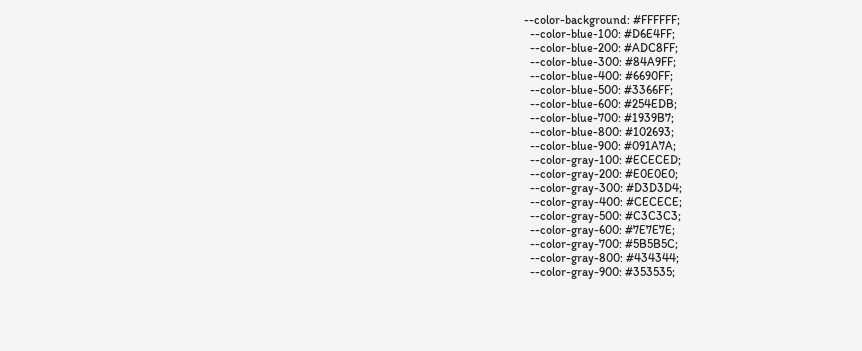--color-background: #FFFFFF;
  --color-blue-100: #D6E4FF;
  --color-blue-200: #ADC8FF;
  --color-blue-300: #84A9FF;
  --color-blue-400: #6690FF;
  --color-blue-500: #3366FF;
  --color-blue-600: #254EDB;
  --color-blue-700: #1939B7;
  --color-blue-800: #102693;
  --color-blue-900: #091A7A;
  --color-gray-100: #ECECED;
  --color-gray-200: #E0E0E0;
  --color-gray-300: #D3D3D4;
  --color-gray-400: #CECECE;
  --color-gray-500: #C3C3C3;
  --color-gray-600: #7E7E7E;
  --color-gray-700: #5B5B5C;
  --color-gray-800: #434344;
  --color-gray-900: #353535;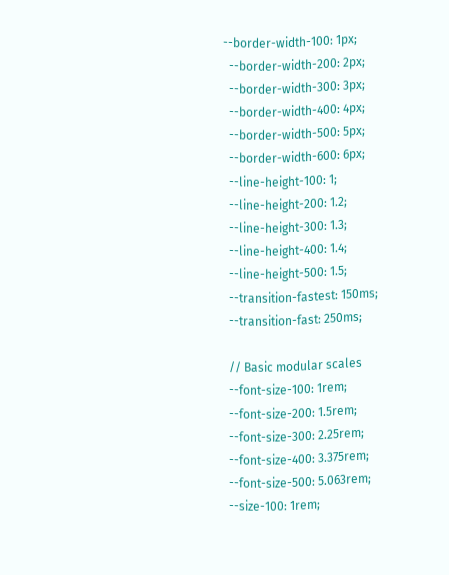--border-width-100: 1px;
  --border-width-200: 2px;
  --border-width-300: 3px;
  --border-width-400: 4px;
  --border-width-500: 5px;
  --border-width-600: 6px;
  --line-height-100: 1;
  --line-height-200: 1.2;
  --line-height-300: 1.3;
  --line-height-400: 1.4;
  --line-height-500: 1.5;
  --transition-fastest: 150ms;
  --transition-fast: 250ms;

  // Basic modular scales
  --font-size-100: 1rem;
  --font-size-200: 1.5rem;
  --font-size-300: 2.25rem;
  --font-size-400: 3.375rem;
  --font-size-500: 5.063rem;
  --size-100: 1rem;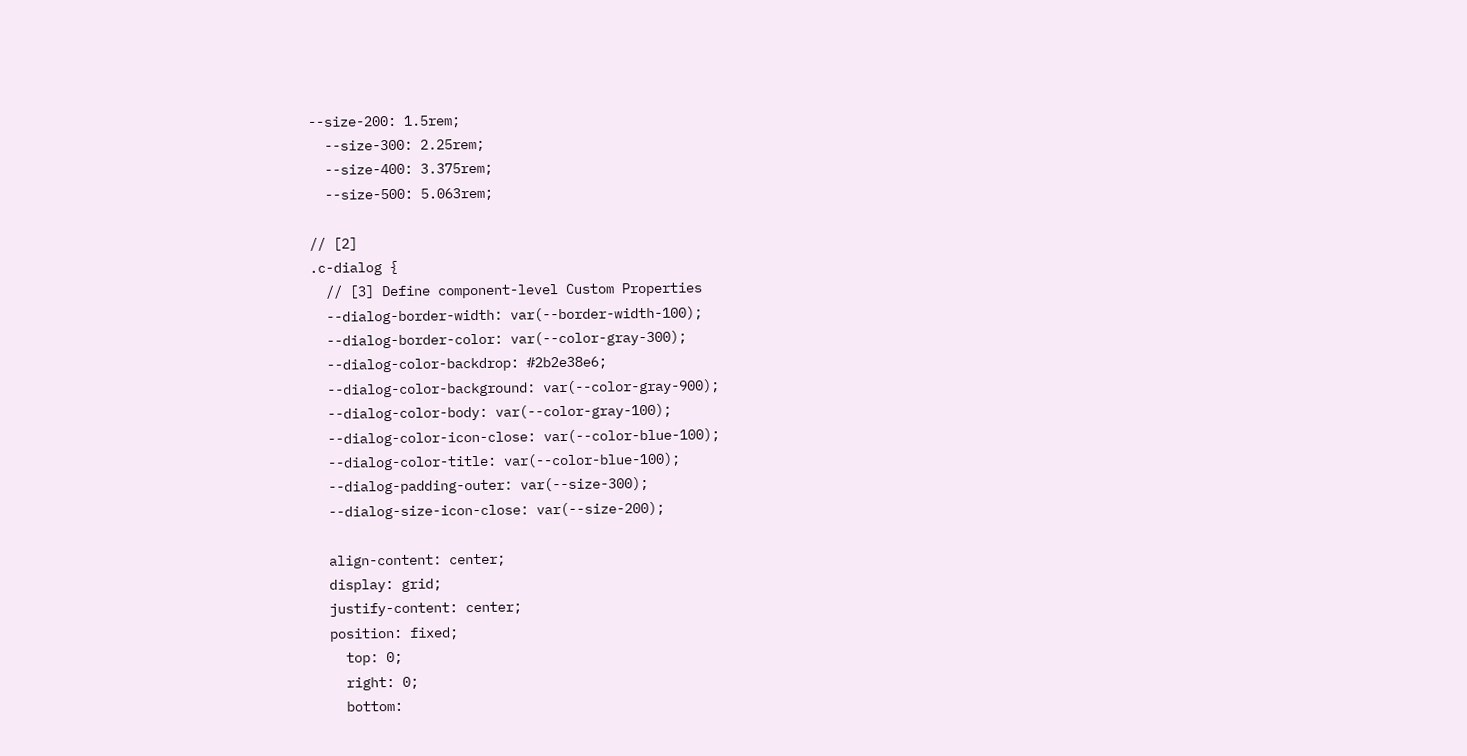--size-200: 1.5rem;
  --size-300: 2.25rem;
  --size-400: 3.375rem;
  --size-500: 5.063rem;

// [2]
.c-dialog {
  // [3] Define component-level Custom Properties
  --dialog-border-width: var(--border-width-100);
  --dialog-border-color: var(--color-gray-300);
  --dialog-color-backdrop: #2b2e38e6;
  --dialog-color-background: var(--color-gray-900);
  --dialog-color-body: var(--color-gray-100);
  --dialog-color-icon-close: var(--color-blue-100);
  --dialog-color-title: var(--color-blue-100);
  --dialog-padding-outer: var(--size-300);
  --dialog-size-icon-close: var(--size-200);

  align-content: center;
  display: grid;
  justify-content: center;
  position: fixed;
    top: 0;
    right: 0;
    bottom: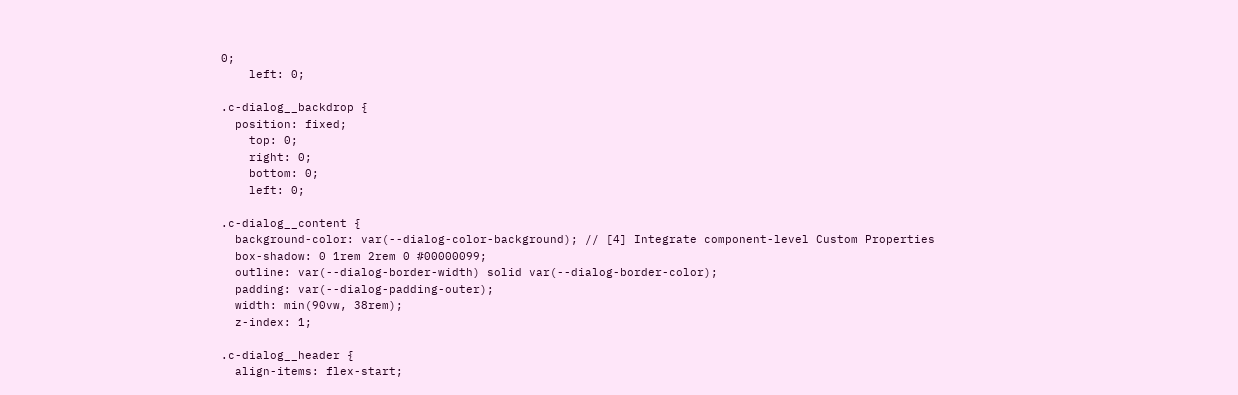0;
    left: 0;

.c-dialog__backdrop {
  position: fixed;
    top: 0;
    right: 0;
    bottom: 0;
    left: 0;

.c-dialog__content {
  background-color: var(--dialog-color-background); // [4] Integrate component-level Custom Properties
  box-shadow: 0 1rem 2rem 0 #00000099;
  outline: var(--dialog-border-width) solid var(--dialog-border-color);
  padding: var(--dialog-padding-outer);
  width: min(90vw, 38rem);
  z-index: 1;

.c-dialog__header {
  align-items: flex-start;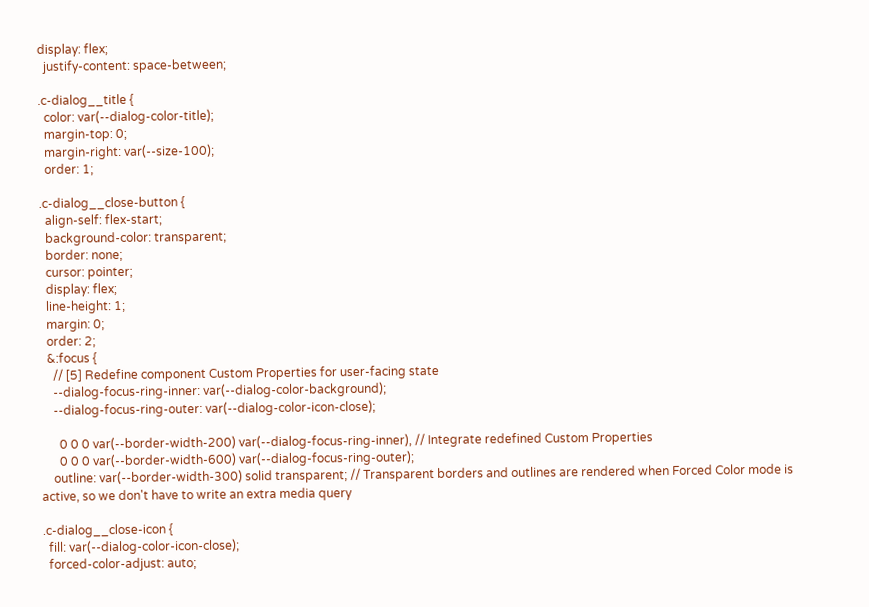display: flex;
  justify-content: space-between;

.c-dialog__title {
  color: var(--dialog-color-title);
  margin-top: 0;
  margin-right: var(--size-100);
  order: 1;

.c-dialog__close-button {
  align-self: flex-start;
  background-color: transparent;
  border: none;
  cursor: pointer;
  display: flex;
  line-height: 1;
  margin: 0;
  order: 2;
  &:focus {
    // [5] Redefine component Custom Properties for user-facing state
    --dialog-focus-ring-inner: var(--dialog-color-background);
    --dialog-focus-ring-outer: var(--dialog-color-icon-close);

      0 0 0 var(--border-width-200) var(--dialog-focus-ring-inner), // Integrate redefined Custom Properties
      0 0 0 var(--border-width-600) var(--dialog-focus-ring-outer);
    outline: var(--border-width-300) solid transparent; // Transparent borders and outlines are rendered when Forced Color mode is active, so we don't have to write an extra media query

.c-dialog__close-icon {
  fill: var(--dialog-color-icon-close);
  forced-color-adjust: auto;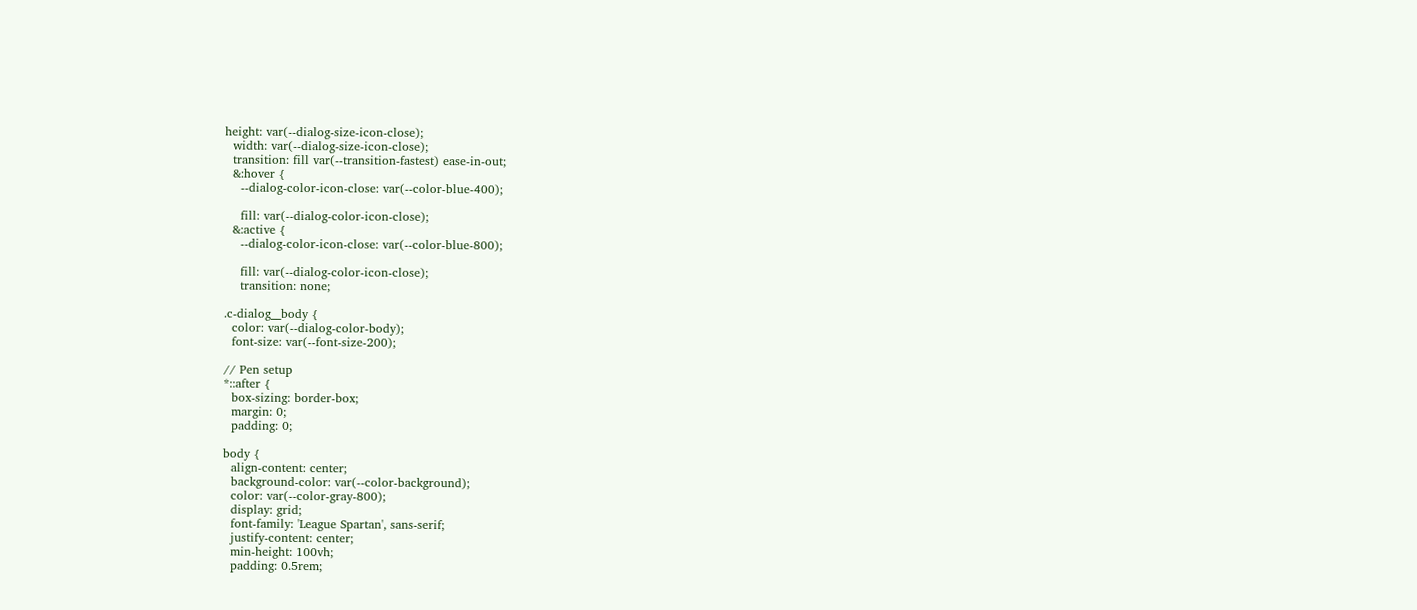height: var(--dialog-size-icon-close);
  width: var(--dialog-size-icon-close);
  transition: fill var(--transition-fastest) ease-in-out;
  &:hover {
    --dialog-color-icon-close: var(--color-blue-400);

    fill: var(--dialog-color-icon-close);
  &:active {
    --dialog-color-icon-close: var(--color-blue-800);

    fill: var(--dialog-color-icon-close);
    transition: none;

.c-dialog__body {
  color: var(--dialog-color-body);
  font-size: var(--font-size-200);

// Pen setup
*::after {
  box-sizing: border-box;
  margin: 0;
  padding: 0;

body {
  align-content: center;
  background-color: var(--color-background);
  color: var(--color-gray-800);
  display: grid;
  font-family: 'League Spartan', sans-serif;
  justify-content: center;
  min-height: 100vh;
  padding: 0.5rem;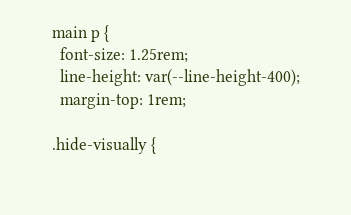main p {
  font-size: 1.25rem;
  line-height: var(--line-height-400);
  margin-top: 1rem;

.hide-visually {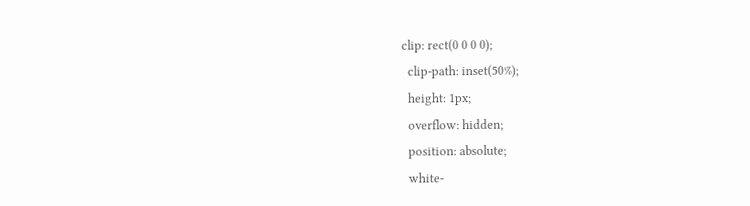clip: rect(0 0 0 0);
  clip-path: inset(50%);
  height: 1px;
  overflow: hidden;
  position: absolute;
  white-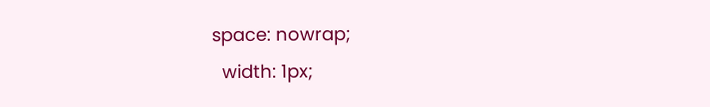space: nowrap;
  width: 1px;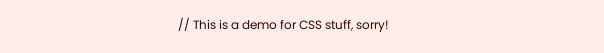// This is a demo for CSS stuff, sorry!